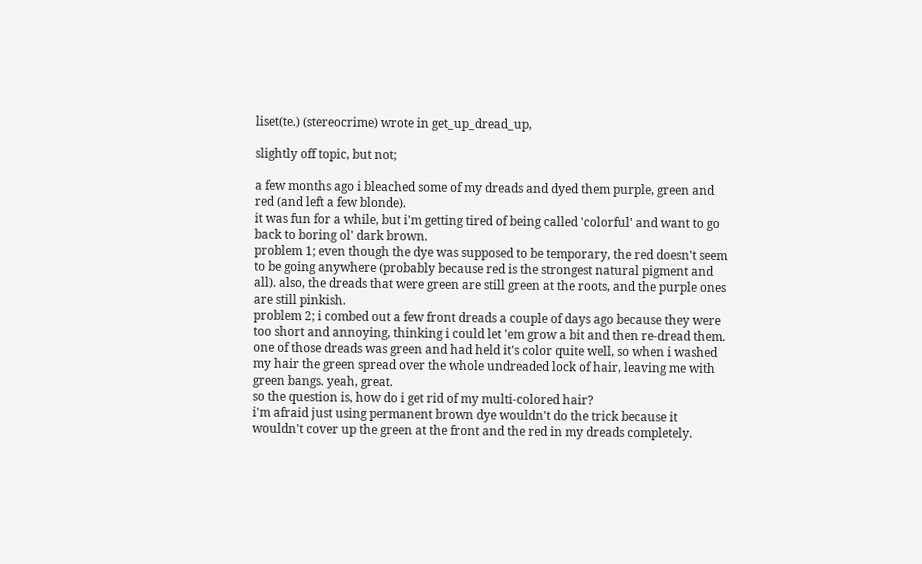liset(te.) (stereocrime) wrote in get_up_dread_up,

slightly off topic, but not;

a few months ago i bleached some of my dreads and dyed them purple, green and red (and left a few blonde).
it was fun for a while, but i'm getting tired of being called 'colorful' and want to go back to boring ol' dark brown.
problem 1; even though the dye was supposed to be temporary, the red doesn't seem to be going anywhere (probably because red is the strongest natural pigment and all). also, the dreads that were green are still green at the roots, and the purple ones are still pinkish.
problem 2; i combed out a few front dreads a couple of days ago because they were too short and annoying, thinking i could let 'em grow a bit and then re-dread them. one of those dreads was green and had held it's color quite well, so when i washed my hair the green spread over the whole undreaded lock of hair, leaving me with green bangs. yeah, great.
so the question is, how do i get rid of my multi-colored hair?
i'm afraid just using permanent brown dye wouldn't do the trick because it wouldn't cover up the green at the front and the red in my dreads completely.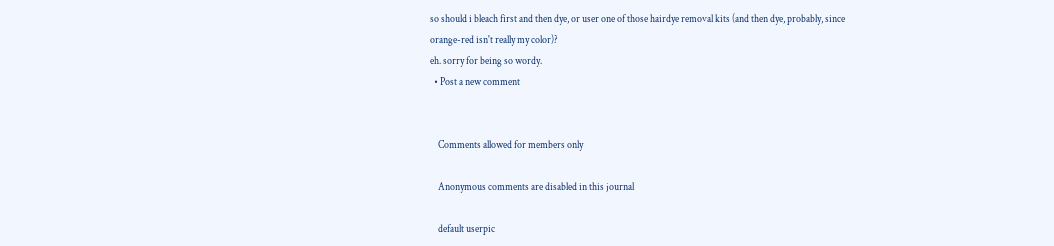so should i bleach first and then dye, or user one of those hairdye removal kits (and then dye, probably, since orange-red isn't really my color)?
eh. sorry for being so wordy.
  • Post a new comment


    Comments allowed for members only

    Anonymous comments are disabled in this journal

    default userpic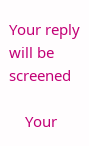Your reply will be screened

    Your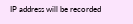IP address will be recorded